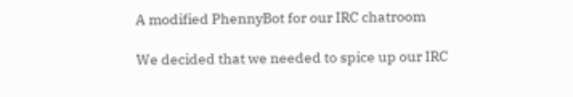A modified PhennyBot for our IRC chatroom

We decided that we needed to spice up our IRC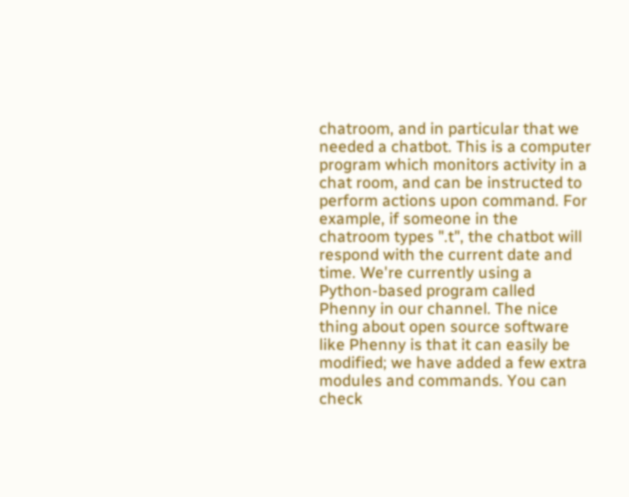chatroom, and in particular that we needed a chatbot. This is a computer program which monitors activity in a chat room, and can be instructed to perform actions upon command. For example, if someone in the chatroom types ".t", the chatbot will respond with the current date and time. We're currently using a Python-based program called Phenny in our channel. The nice thing about open source software like Phenny is that it can easily be modified; we have added a few extra modules and commands. You can check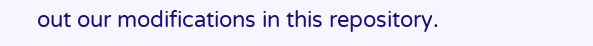out our modifications in this repository.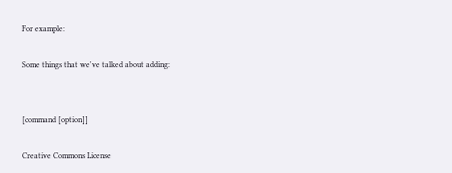For example:

Some things that we've talked about adding:


[command [option]]

Creative Commons License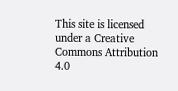This site is licensed under a Creative Commons Attribution 4.0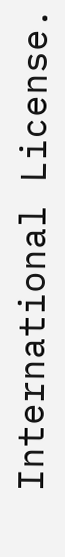International License.